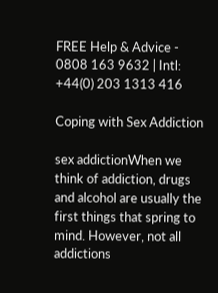FREE Help & Advice - 0808 163 9632 | Intl: +44(0) 203 1313 416

Coping with Sex Addiction

sex addictionWhen we think of addiction, drugs and alcohol are usually the first things that spring to mind. However, not all addictions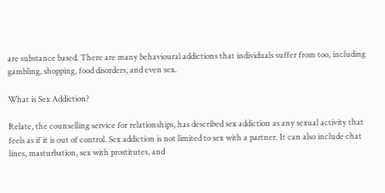are substance based. There are many behavioural addictions that individuals suffer from too, including gambling, shopping, food disorders, and even sex.

What is Sex Addiction?

Relate, the counselling service for relationships, has described sex addiction as any sexual activity that feels as if it is out of control. Sex addiction is not limited to sex with a partner. It can also include chat lines, masturbation, sex with prostitutes, and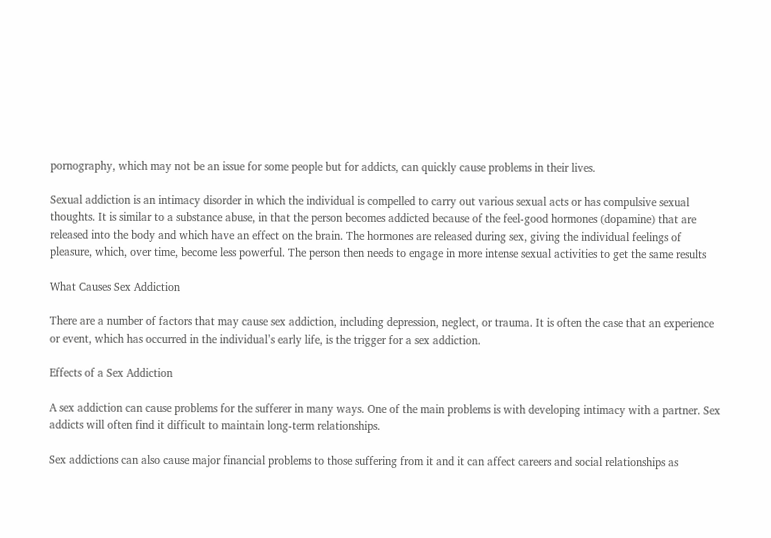pornography, which may not be an issue for some people but for addicts, can quickly cause problems in their lives.

Sexual addiction is an intimacy disorder in which the individual is compelled to carry out various sexual acts or has compulsive sexual thoughts. It is similar to a substance abuse, in that the person becomes addicted because of the feel-good hormones (dopamine) that are released into the body and which have an effect on the brain. The hormones are released during sex, giving the individual feelings of pleasure, which, over time, become less powerful. The person then needs to engage in more intense sexual activities to get the same results

What Causes Sex Addiction

There are a number of factors that may cause sex addiction, including depression, neglect, or trauma. It is often the case that an experience or event, which has occurred in the individual’s early life, is the trigger for a sex addiction.

Effects of a Sex Addiction

A sex addiction can cause problems for the sufferer in many ways. One of the main problems is with developing intimacy with a partner. Sex addicts will often find it difficult to maintain long-term relationships.

Sex addictions can also cause major financial problems to those suffering from it and it can affect careers and social relationships as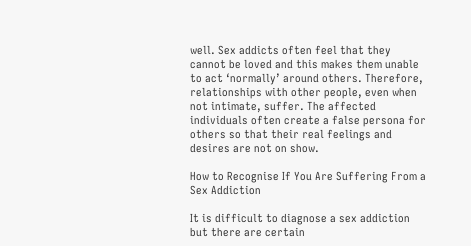well. Sex addicts often feel that they cannot be loved and this makes them unable to act ‘normally’ around others. Therefore, relationships with other people, even when not intimate, suffer. The affected individuals often create a false persona for others so that their real feelings and desires are not on show.

How to Recognise If You Are Suffering From a Sex Addiction

It is difficult to diagnose a sex addiction but there are certain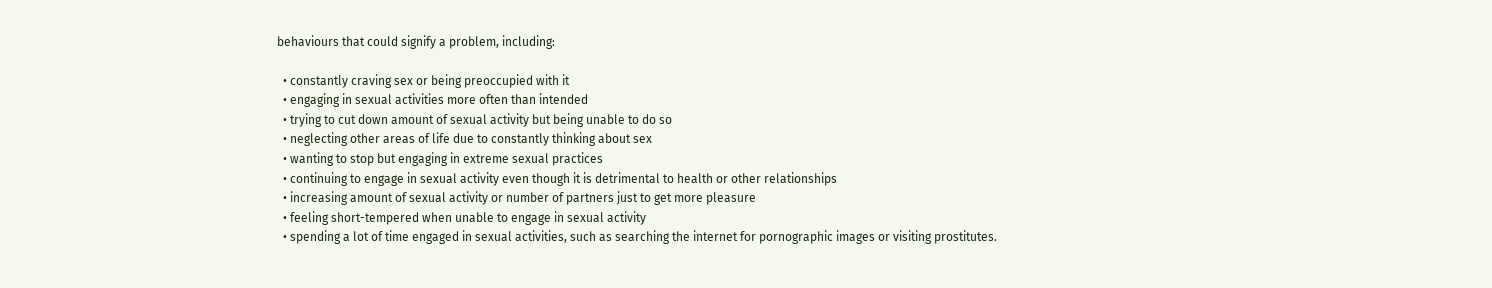behaviours that could signify a problem, including:

  • constantly craving sex or being preoccupied with it
  • engaging in sexual activities more often than intended
  • trying to cut down amount of sexual activity but being unable to do so
  • neglecting other areas of life due to constantly thinking about sex
  • wanting to stop but engaging in extreme sexual practices
  • continuing to engage in sexual activity even though it is detrimental to health or other relationships
  • increasing amount of sexual activity or number of partners just to get more pleasure
  • feeling short-tempered when unable to engage in sexual activity
  • spending a lot of time engaged in sexual activities, such as searching the internet for pornographic images or visiting prostitutes.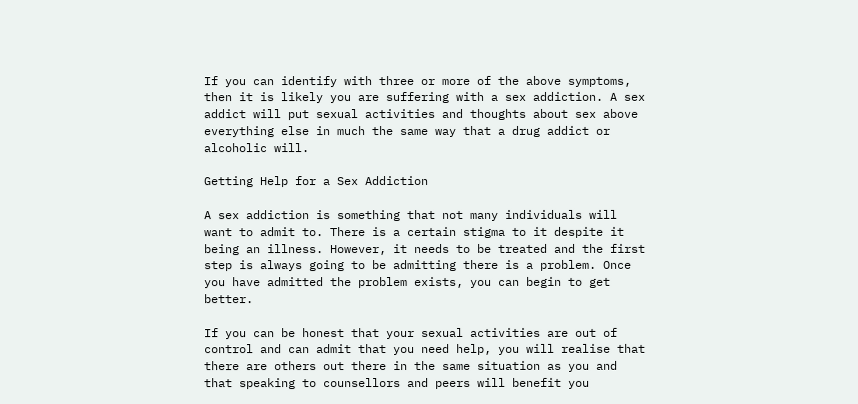If you can identify with three or more of the above symptoms, then it is likely you are suffering with a sex addiction. A sex addict will put sexual activities and thoughts about sex above everything else in much the same way that a drug addict or alcoholic will.

Getting Help for a Sex Addiction

A sex addiction is something that not many individuals will want to admit to. There is a certain stigma to it despite it being an illness. However, it needs to be treated and the first step is always going to be admitting there is a problem. Once you have admitted the problem exists, you can begin to get better.

If you can be honest that your sexual activities are out of control and can admit that you need help, you will realise that there are others out there in the same situation as you and that speaking to counsellors and peers will benefit you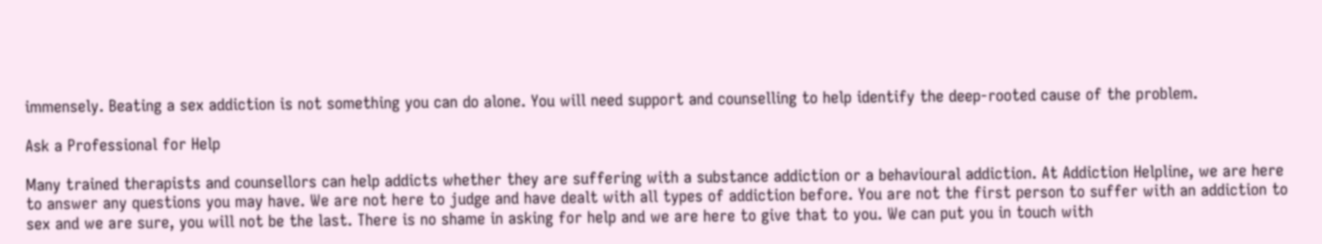immensely. Beating a sex addiction is not something you can do alone. You will need support and counselling to help identify the deep-rooted cause of the problem.

Ask a Professional for Help

Many trained therapists and counsellors can help addicts whether they are suffering with a substance addiction or a behavioural addiction. At Addiction Helpline, we are here to answer any questions you may have. We are not here to judge and have dealt with all types of addiction before. You are not the first person to suffer with an addiction to sex and we are sure, you will not be the last. There is no shame in asking for help and we are here to give that to you. We can put you in touch with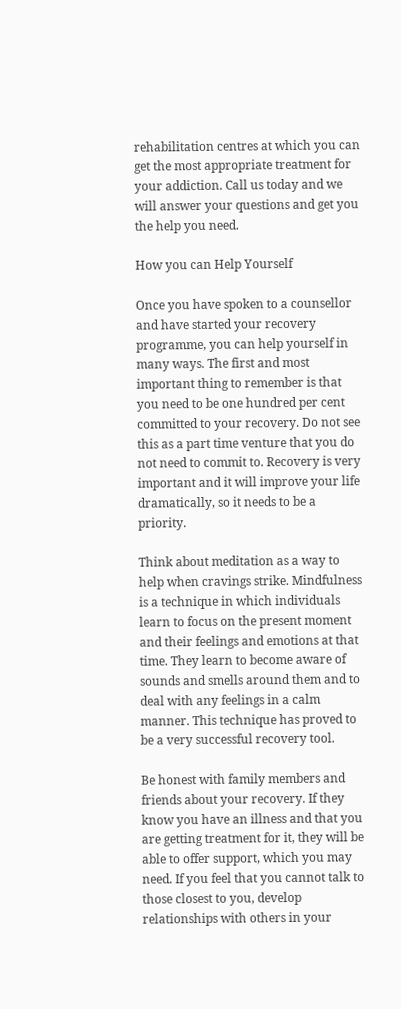rehabilitation centres at which you can get the most appropriate treatment for your addiction. Call us today and we will answer your questions and get you the help you need.

How you can Help Yourself

Once you have spoken to a counsellor and have started your recovery programme, you can help yourself in many ways. The first and most important thing to remember is that you need to be one hundred per cent committed to your recovery. Do not see this as a part time venture that you do not need to commit to. Recovery is very important and it will improve your life dramatically, so it needs to be a priority.

Think about meditation as a way to help when cravings strike. Mindfulness is a technique in which individuals learn to focus on the present moment and their feelings and emotions at that time. They learn to become aware of sounds and smells around them and to deal with any feelings in a calm manner. This technique has proved to be a very successful recovery tool.

Be honest with family members and friends about your recovery. If they know you have an illness and that you are getting treatment for it, they will be able to offer support, which you may need. If you feel that you cannot talk to those closest to you, develop relationships with others in your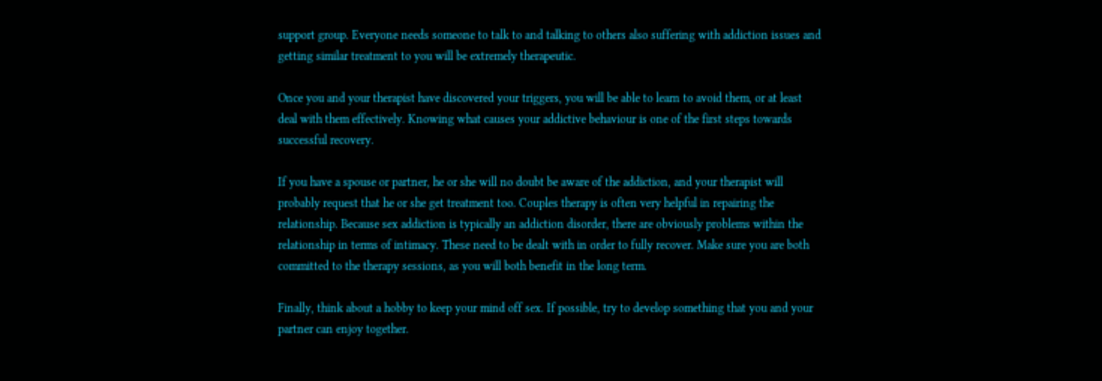support group. Everyone needs someone to talk to and talking to others also suffering with addiction issues and getting similar treatment to you will be extremely therapeutic.

Once you and your therapist have discovered your triggers, you will be able to learn to avoid them, or at least deal with them effectively. Knowing what causes your addictive behaviour is one of the first steps towards successful recovery.

If you have a spouse or partner, he or she will no doubt be aware of the addiction, and your therapist will probably request that he or she get treatment too. Couples therapy is often very helpful in repairing the relationship. Because sex addiction is typically an addiction disorder, there are obviously problems within the relationship in terms of intimacy. These need to be dealt with in order to fully recover. Make sure you are both committed to the therapy sessions, as you will both benefit in the long term.

Finally, think about a hobby to keep your mind off sex. If possible, try to develop something that you and your partner can enjoy together.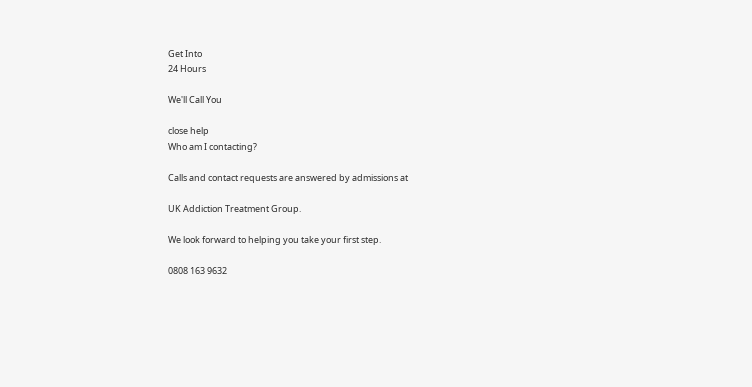Get Into
24 Hours

We'll Call You

close help
Who am I contacting?

Calls and contact requests are answered by admissions at

UK Addiction Treatment Group.

We look forward to helping you take your first step.

0808 163 9632